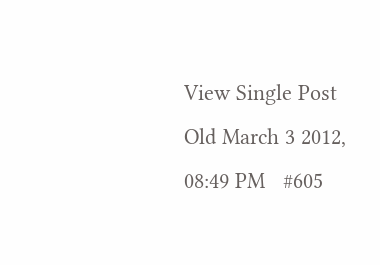View Single Post
Old March 3 2012, 08:49 PM   #605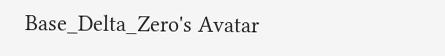Base_Delta_Zero's Avatar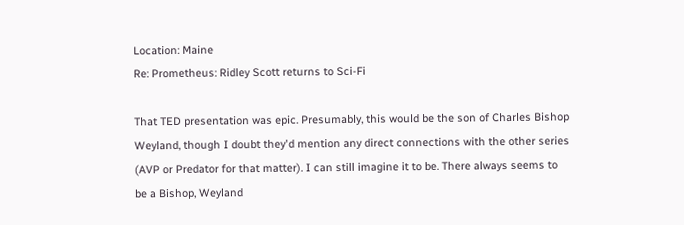Location: Maine
Re: Prometheus: Ridley Scott returns to Sci-Fi

That TED presentation was epic. Presumably, this would be the son of Charles Bishop Weyland, though I doubt they'd mention any direct connections with the other series (AVP or Predator for that matter). I can still imagine it to be. There always seems to be a Bishop, Weyland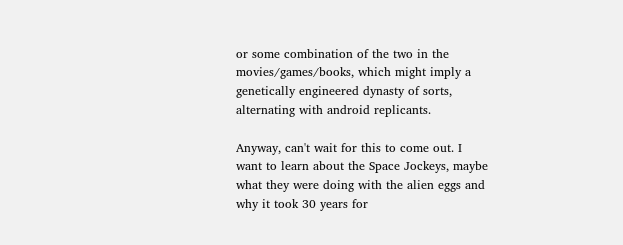or some combination of the two in the movies/games/books, which might imply a genetically engineered dynasty of sorts, alternating with android replicants.

Anyway, can't wait for this to come out. I want to learn about the Space Jockeys, maybe what they were doing with the alien eggs and why it took 30 years for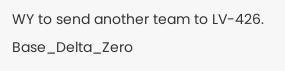WY to send another team to LV-426.
Base_Delta_Zero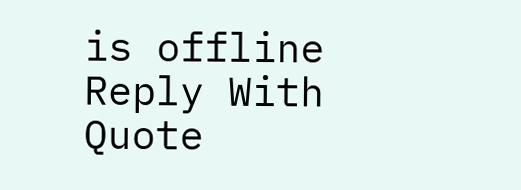is offline   Reply With Quote